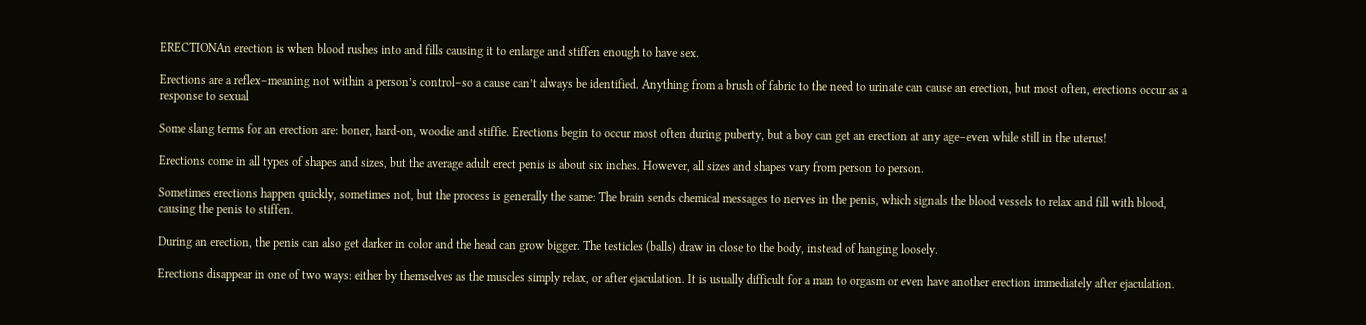ERECTIONAn erection is when blood rushes into and fills causing it to enlarge and stiffen enough to have sex.

Erections are a reflex–meaning not within a person’s control–so a cause can’t always be identified. Anything from a brush of fabric to the need to urinate can cause an erection, but most often, erections occur as a response to sexual

Some slang terms for an erection are: boner, hard-on, woodie and stiffie. Erections begin to occur most often during puberty, but a boy can get an erection at any age–even while still in the uterus!

Erections come in all types of shapes and sizes, but the average adult erect penis is about six inches. However, all sizes and shapes vary from person to person.

Sometimes erections happen quickly, sometimes not, but the process is generally the same: The brain sends chemical messages to nerves in the penis, which signals the blood vessels to relax and fill with blood, causing the penis to stiffen.

During an erection, the penis can also get darker in color and the head can grow bigger. The testicles (balls) draw in close to the body, instead of hanging loosely.

Erections disappear in one of two ways: either by themselves as the muscles simply relax, or after ejaculation. It is usually difficult for a man to orgasm or even have another erection immediately after ejaculation.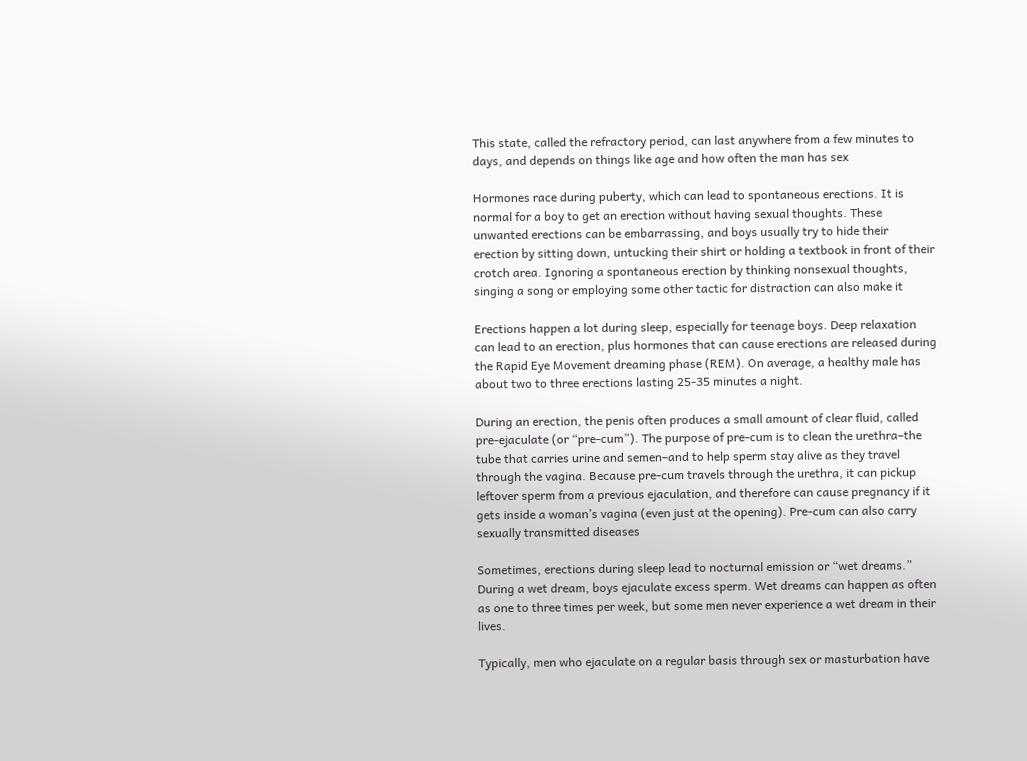This state, called the refractory period, can last anywhere from a few minutes to days, and depends on things like age and how often the man has sex

Hormones race during puberty, which can lead to spontaneous erections. It is normal for a boy to get an erection without having sexual thoughts. These unwanted erections can be embarrassing, and boys usually try to hide their erection by sitting down, untucking their shirt or holding a textbook in front of their crotch area. Ignoring a spontaneous erection by thinking nonsexual thoughts, singing a song or employing some other tactic for distraction can also make it

Erections happen a lot during sleep, especially for teenage boys. Deep relaxation can lead to an erection, plus hormones that can cause erections are released during the Rapid Eye Movement dreaming phase (REM). On average, a healthy male has about two to three erections lasting 25-35 minutes a night.

During an erection, the penis often produces a small amount of clear fluid, called pre-ejaculate (or “pre-cum”). The purpose of pre-cum is to clean the urethra–the tube that carries urine and semen–and to help sperm stay alive as they travel through the vagina. Because pre-cum travels through the urethra, it can pickup leftover sperm from a previous ejaculation, and therefore can cause pregnancy if it gets inside a woman’s vagina (even just at the opening). Pre-cum can also carry sexually transmitted diseases

Sometimes, erections during sleep lead to nocturnal emission or “wet dreams.” During a wet dream, boys ejaculate excess sperm. Wet dreams can happen as often as one to three times per week, but some men never experience a wet dream in their lives.

Typically, men who ejaculate on a regular basis through sex or masturbation have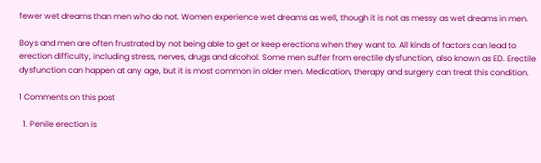fewer wet dreams than men who do not. Women experience wet dreams as well, though it is not as messy as wet dreams in men.

Boys and men are often frustrated by not being able to get or keep erections when they want to. All kinds of factors can lead to erection difficulty, including stress, nerves, drugs and alcohol. Some men suffer from erectile dysfunction, also known as ED. Erectile dysfunction can happen at any age, but it is most common in older men. Medication, therapy and surgery can treat this condition.

1 Comments on this post

  1. Penile erection is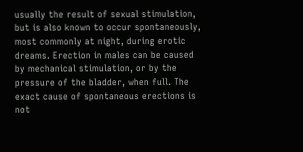usually the result of sexual stimulation, but is also known to occur spontaneously, most commonly at night, during erotic dreams. Erection in males can be caused by mechanical stimulation, or by the pressure of the bladder, when full. The exact cause of spontaneous erections is not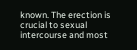known. The erection is crucial to sexual intercourse and most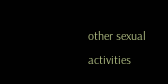other sexual activities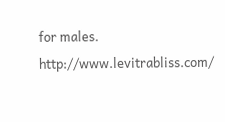for males. http://www.levitrabliss.com/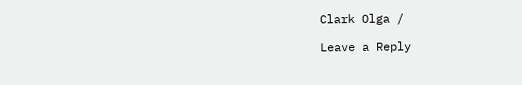Clark Olga /

Leave a Reply